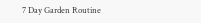7 Day Garden Routine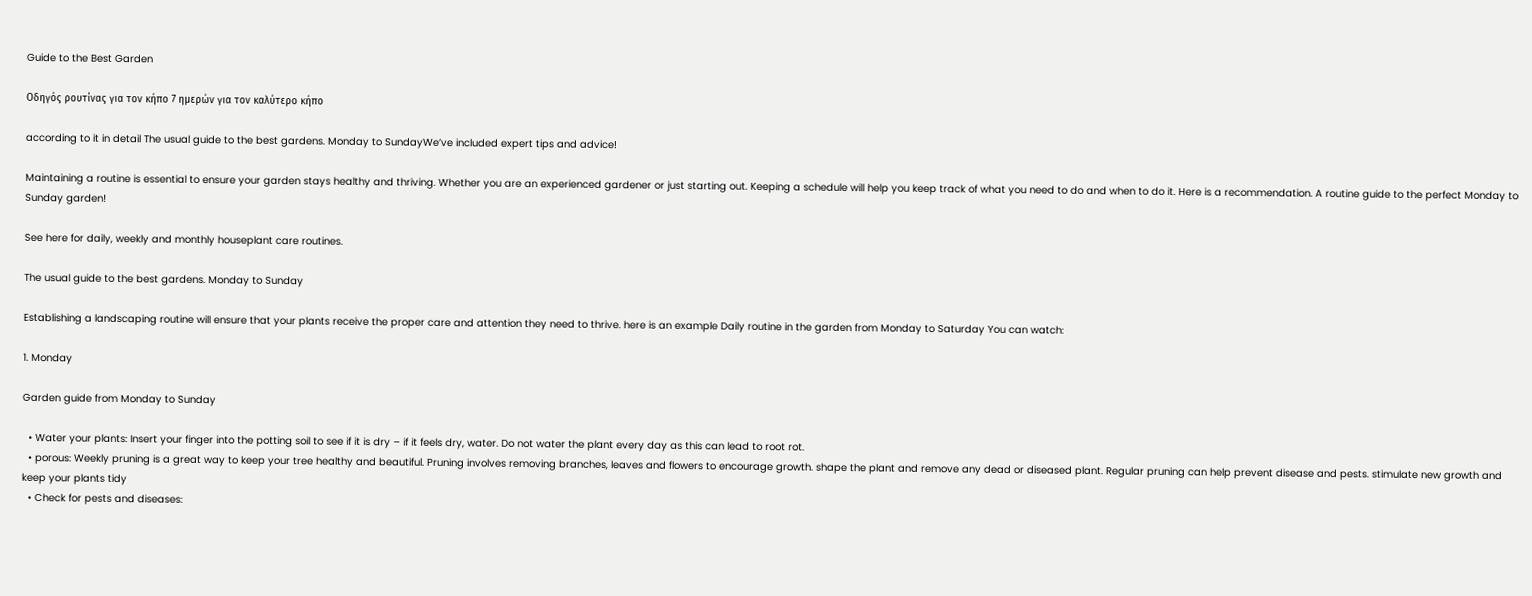Guide to the Best Garden

Οδηγός ρουτίνας για τον κήπο 7 ημερών για τον καλύτερο κήπο

according to it in detail The usual guide to the best gardens. Monday to SundayWe’ve included expert tips and advice!

Maintaining a routine is essential to ensure your garden stays healthy and thriving. Whether you are an experienced gardener or just starting out. Keeping a schedule will help you keep track of what you need to do and when to do it. Here is a recommendation. A routine guide to the perfect Monday to Sunday garden!

See here for daily, weekly and monthly houseplant care routines.

The usual guide to the best gardens. Monday to Sunday

Establishing a landscaping routine will ensure that your plants receive the proper care and attention they need to thrive. here is an example Daily routine in the garden from Monday to Saturday You can watch:

1. Monday

Garden guide from Monday to Sunday

  • Water your plants: Insert your finger into the potting soil to see if it is dry – if it feels dry, water. Do not water the plant every day as this can lead to root rot.
  • porous: Weekly pruning is a great way to keep your tree healthy and beautiful. Pruning involves removing branches, leaves and flowers to encourage growth. shape the plant and remove any dead or diseased plant. Regular pruning can help prevent disease and pests. stimulate new growth and keep your plants tidy
  • Check for pests and diseases: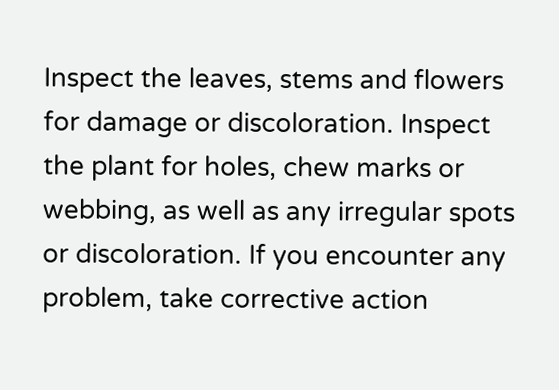Inspect the leaves, stems and flowers for damage or discoloration. Inspect the plant for holes, chew marks or webbing, as well as any irregular spots or discoloration. If you encounter any problem, take corrective action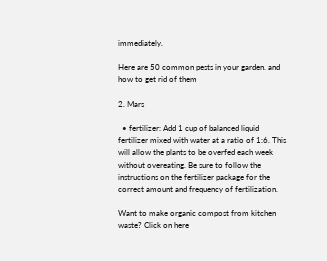immediately.

Here are 50 common pests in your garden. and how to get rid of them

2. Mars

  • fertilizer: Add 1 cup of balanced liquid fertilizer mixed with water at a ratio of 1:6. This will allow the plants to be overfed each week without overeating. Be sure to follow the instructions on the fertilizer package for the correct amount and frequency of fertilization.

Want to make organic compost from kitchen waste? Click on here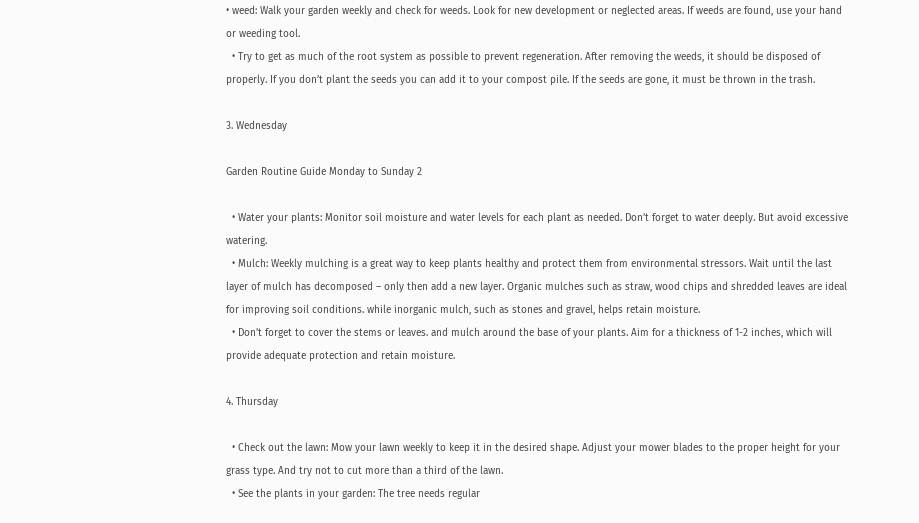• weed: Walk your garden weekly and check for weeds. Look for new development or neglected areas. If weeds are found, use your hand or weeding tool.
  • Try to get as much of the root system as possible to prevent regeneration. After removing the weeds, it should be disposed of properly. If you don’t plant the seeds you can add it to your compost pile. If the seeds are gone, it must be thrown in the trash.

3. Wednesday

Garden Routine Guide Monday to Sunday 2

  • Water your plants: Monitor soil moisture and water levels for each plant as needed. Don’t forget to water deeply. But avoid excessive watering.
  • Mulch: Weekly mulching is a great way to keep plants healthy and protect them from environmental stressors. Wait until the last layer of mulch has decomposed – only then add a new layer. Organic mulches such as straw, wood chips and shredded leaves are ideal for improving soil conditions. while inorganic mulch, such as stones and gravel, helps retain moisture.
  • Don’t forget to cover the stems or leaves. and mulch around the base of your plants. Aim for a thickness of 1-2 inches, which will provide adequate protection and retain moisture.

4. Thursday

  • Check out the lawn: Mow your lawn weekly to keep it in the desired shape. Adjust your mower blades to the proper height for your grass type. And try not to cut more than a third of the lawn.
  • See the plants in your garden: The tree needs regular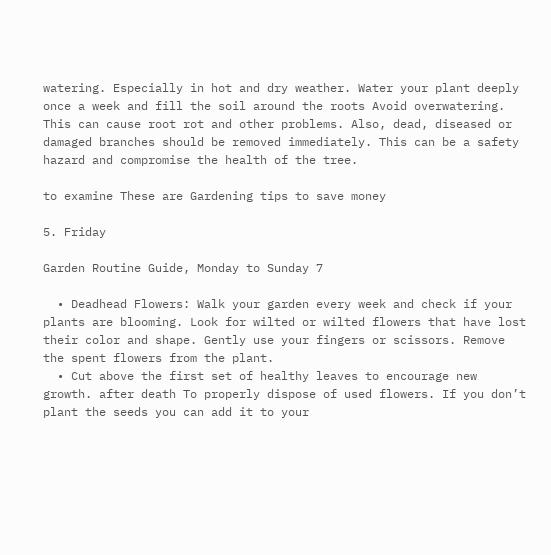watering. Especially in hot and dry weather. Water your plant deeply once a week and fill the soil around the roots Avoid overwatering. This can cause root rot and other problems. Also, dead, diseased or damaged branches should be removed immediately. This can be a safety hazard and compromise the health of the tree.

to examine These are Gardening tips to save money

5. Friday

Garden Routine Guide, Monday to Sunday 7

  • Deadhead Flowers: Walk your garden every week and check if your plants are blooming. Look for wilted or wilted flowers that have lost their color and shape. Gently use your fingers or scissors. Remove the spent flowers from the plant.
  • Cut above the first set of healthy leaves to encourage new growth. after death To properly dispose of used flowers. If you don’t plant the seeds you can add it to your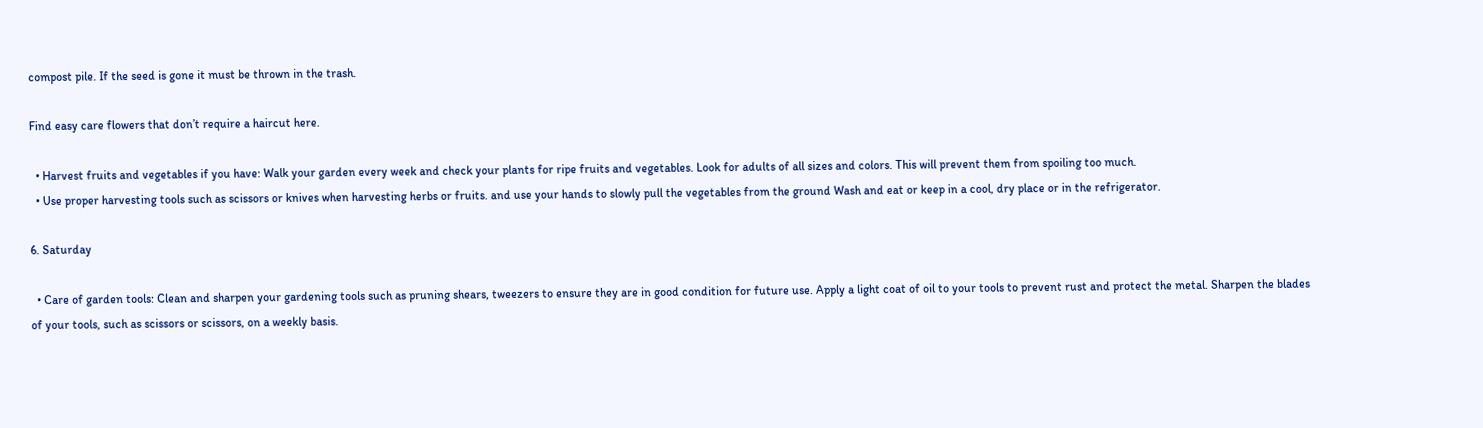compost pile. If the seed is gone it must be thrown in the trash.

Find easy care flowers that don’t require a haircut here.

  • Harvest fruits and vegetables if you have: Walk your garden every week and check your plants for ripe fruits and vegetables. Look for adults of all sizes and colors. This will prevent them from spoiling too much.
  • Use proper harvesting tools such as scissors or knives when harvesting herbs or fruits. and use your hands to slowly pull the vegetables from the ground Wash and eat or keep in a cool, dry place or in the refrigerator.

6. Saturday

  • Care of garden tools: Clean and sharpen your gardening tools such as pruning shears, tweezers to ensure they are in good condition for future use. Apply a light coat of oil to your tools to prevent rust and protect the metal. Sharpen the blades of your tools, such as scissors or scissors, on a weekly basis.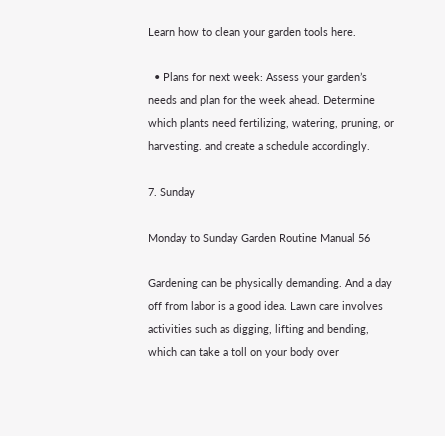Learn how to clean your garden tools here.

  • Plans for next week: Assess your garden’s needs and plan for the week ahead. Determine which plants need fertilizing, watering, pruning, or harvesting. and create a schedule accordingly.

7. Sunday

Monday to Sunday Garden Routine Manual 56

Gardening can be physically demanding. And a day off from labor is a good idea. Lawn care involves activities such as digging, lifting and bending, which can take a toll on your body over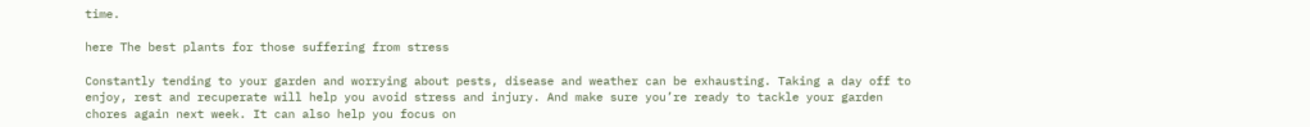time.

here The best plants for those suffering from stress

Constantly tending to your garden and worrying about pests, disease and weather can be exhausting. Taking a day off to enjoy, rest and recuperate will help you avoid stress and injury. And make sure you’re ready to tackle your garden chores again next week. It can also help you focus on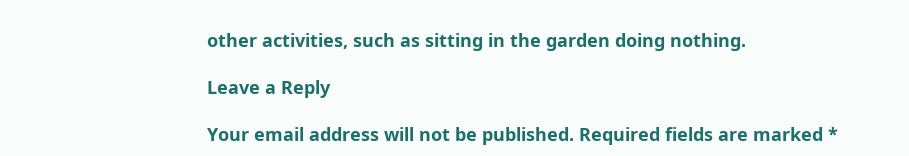other activities, such as sitting in the garden doing nothing.

Leave a Reply

Your email address will not be published. Required fields are marked *